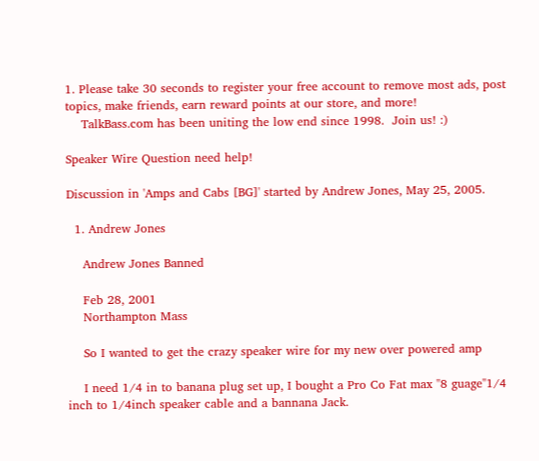1. Please take 30 seconds to register your free account to remove most ads, post topics, make friends, earn reward points at our store, and more!
    TalkBass.com has been uniting the low end since 1998.  Join us! :)

Speaker Wire Question need help!

Discussion in 'Amps and Cabs [BG]' started by Andrew Jones, May 25, 2005.

  1. Andrew Jones

    Andrew Jones Banned

    Feb 28, 2001
    Northampton Mass

    So I wanted to get the crazy speaker wire for my new over powered amp

    I need 1/4 in to banana plug set up, I bought a Pro Co Fat max "8 guage"1/4 inch to 1/4inch speaker cable and a bannana Jack.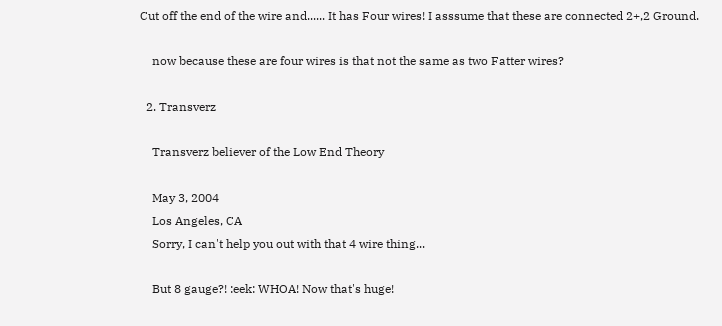Cut off the end of the wire and...... It has Four wires! I asssume that these are connected 2+,2 Ground.

    now because these are four wires is that not the same as two Fatter wires?

  2. Transverz

    Transverz believer of the Low End Theory

    May 3, 2004
    Los Angeles, CA
    Sorry, I can't help you out with that 4 wire thing...

    But 8 gauge?! :eek: WHOA! Now that's huge!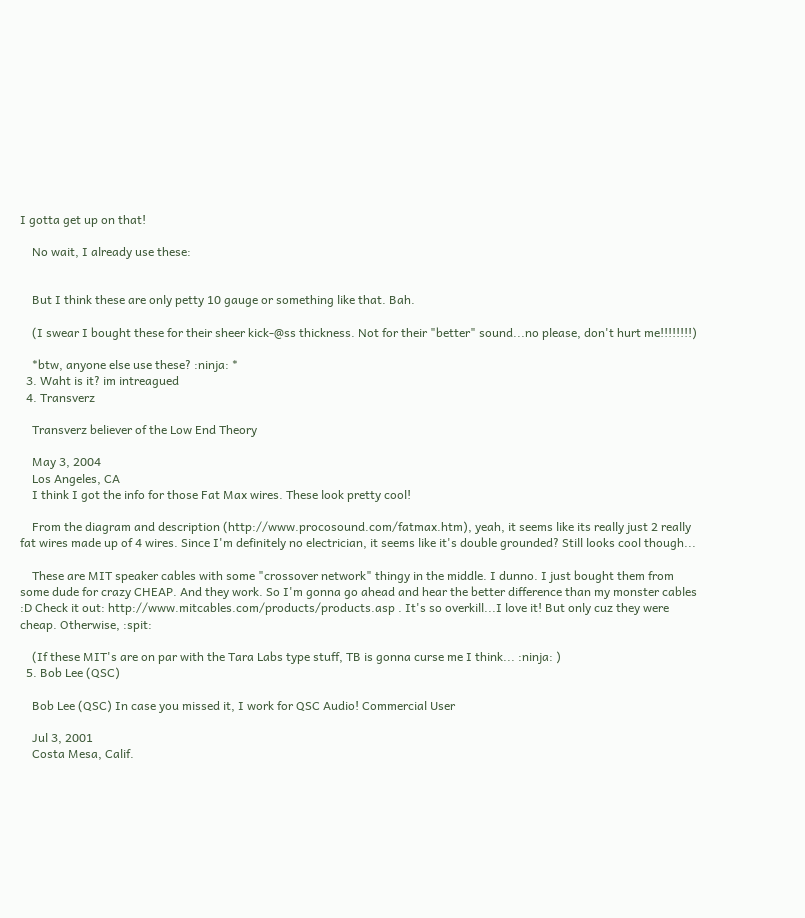I gotta get up on that!

    No wait, I already use these:


    But I think these are only petty 10 gauge or something like that. Bah.

    (I swear I bought these for their sheer kick-@ss thickness. Not for their "better" sound...no please, don't hurt me!!!!!!!!)

    *btw, anyone else use these? :ninja: *
  3. Waht is it? im intreagued
  4. Transverz

    Transverz believer of the Low End Theory

    May 3, 2004
    Los Angeles, CA
    I think I got the info for those Fat Max wires. These look pretty cool!

    From the diagram and description (http://www.procosound.com/fatmax.htm), yeah, it seems like its really just 2 really fat wires made up of 4 wires. Since I'm definitely no electrician, it seems like it's double grounded? Still looks cool though...

    These are MIT speaker cables with some "crossover network" thingy in the middle. I dunno. I just bought them from some dude for crazy CHEAP. And they work. So I'm gonna go ahead and hear the better difference than my monster cables :D Check it out: http://www.mitcables.com/products/products.asp . It's so overkill...I love it! But only cuz they were cheap. Otherwise, :spit:

    (If these MIT's are on par with the Tara Labs type stuff, TB is gonna curse me I think... :ninja: )
  5. Bob Lee (QSC)

    Bob Lee (QSC) In case you missed it, I work for QSC Audio! Commercial User

    Jul 3, 2001
    Costa Mesa, Calif.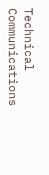Technical Communications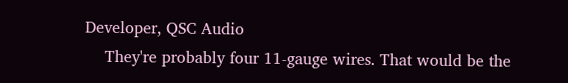Developer, QSC Audio
    They're probably four 11-gauge wires. That would be the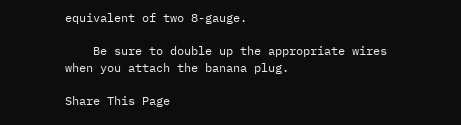equivalent of two 8-gauge.

    Be sure to double up the appropriate wires when you attach the banana plug.

Share This Page